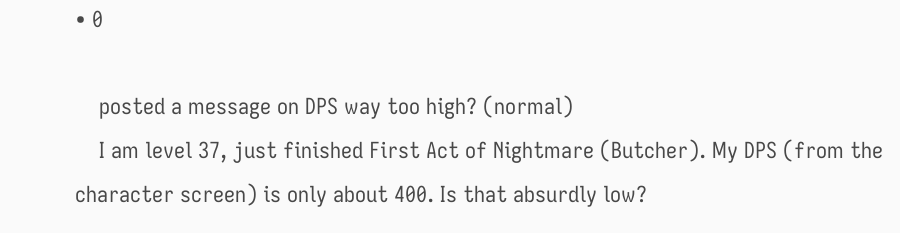• 0

    posted a message on DPS way too high? (normal)
    I am level 37, just finished First Act of Nightmare (Butcher). My DPS (from the character screen) is only about 400. Is that absurdly low?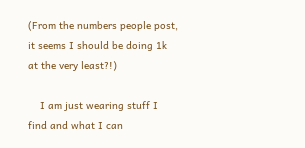(From the numbers people post, it seems I should be doing 1k at the very least?!)

    I am just wearing stuff I find and what I can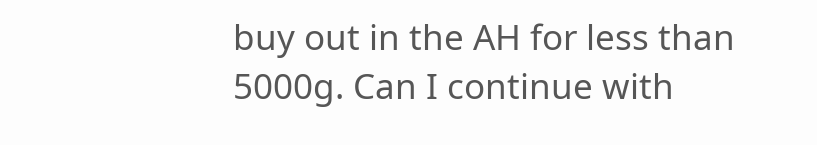buy out in the AH for less than 5000g. Can I continue with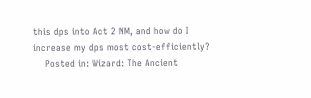this dps into Act 2 NM, and how do I increase my dps most cost-efficiently?
    Posted in: Wizard: The Ancient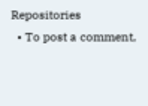Repositories
  • To post a comment,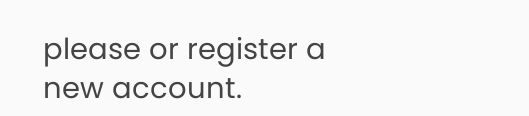please or register a new account.